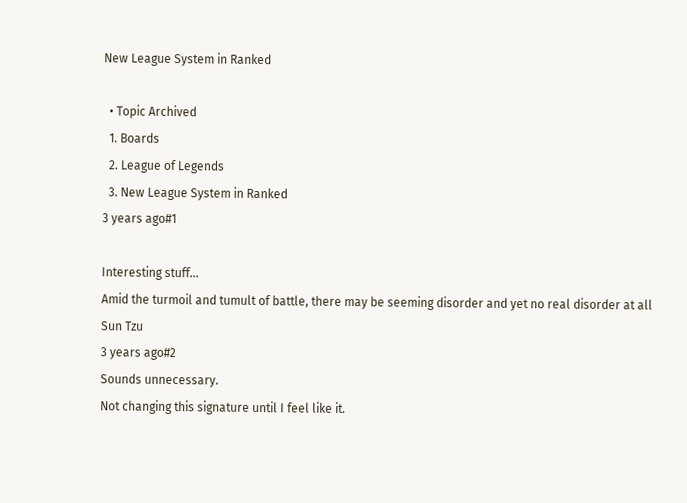New League System in Ranked

  • Topic Archived
  1. Boards
  2. League of Legends
  3. New League System in Ranked
3 years ago#1

Interesting stuff...
Amid the turmoil and tumult of battle, there may be seeming disorder and yet no real disorder at all
Sun Tzu
3 years ago#2
Sounds unnecessary.
Not changing this signature until I feel like it.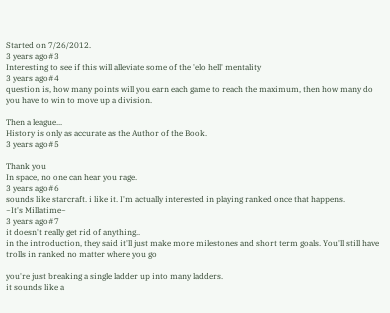Started on 7/26/2012.
3 years ago#3
Interesting to see if this will alleviate some of the 'elo hell' mentality
3 years ago#4
question is, how many points will you earn each game to reach the maximum, then how many do you have to win to move up a division.

Then a league...
History is only as accurate as the Author of the Book.
3 years ago#5

Thank you
In space, no one can hear you rage.
3 years ago#6
sounds like starcraft. i like it. I'm actually interested in playing ranked once that happens.
~It's Millatime~
3 years ago#7
it doesn't really get rid of anything..
in the introduction, they said it'll just make more milestones and short term goals. You'll still have trolls in ranked no matter where you go

you're just breaking a single ladder up into many ladders.
it sounds like a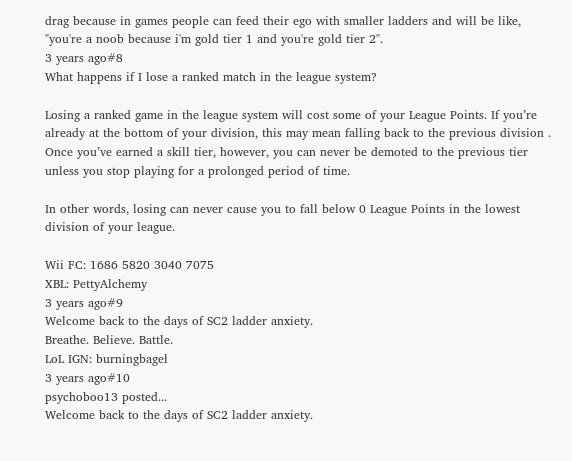drag because in games people can feed their ego with smaller ladders and will be like, "you're a noob because i'm gold tier 1 and you're gold tier 2".
3 years ago#8
What happens if I lose a ranked match in the league system?

Losing a ranked game in the league system will cost some of your League Points. If you’re already at the bottom of your division, this may mean falling back to the previous division . Once you’ve earned a skill tier, however, you can never be demoted to the previous tier unless you stop playing for a prolonged period of time.

In other words, losing can never cause you to fall below 0 League Points in the lowest division of your league.

Wii FC: 1686 5820 3040 7075
XBL: PettyAlchemy
3 years ago#9
Welcome back to the days of SC2 ladder anxiety.
Breathe. Believe. Battle.
LoL IGN: burningbagel
3 years ago#10
psychoboo13 posted...
Welcome back to the days of SC2 ladder anxiety.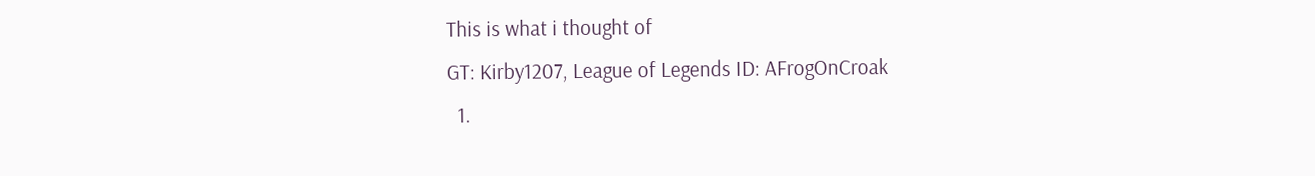This is what i thought of
GT: Kirby1207, League of Legends ID: AFrogOnCroak
  1.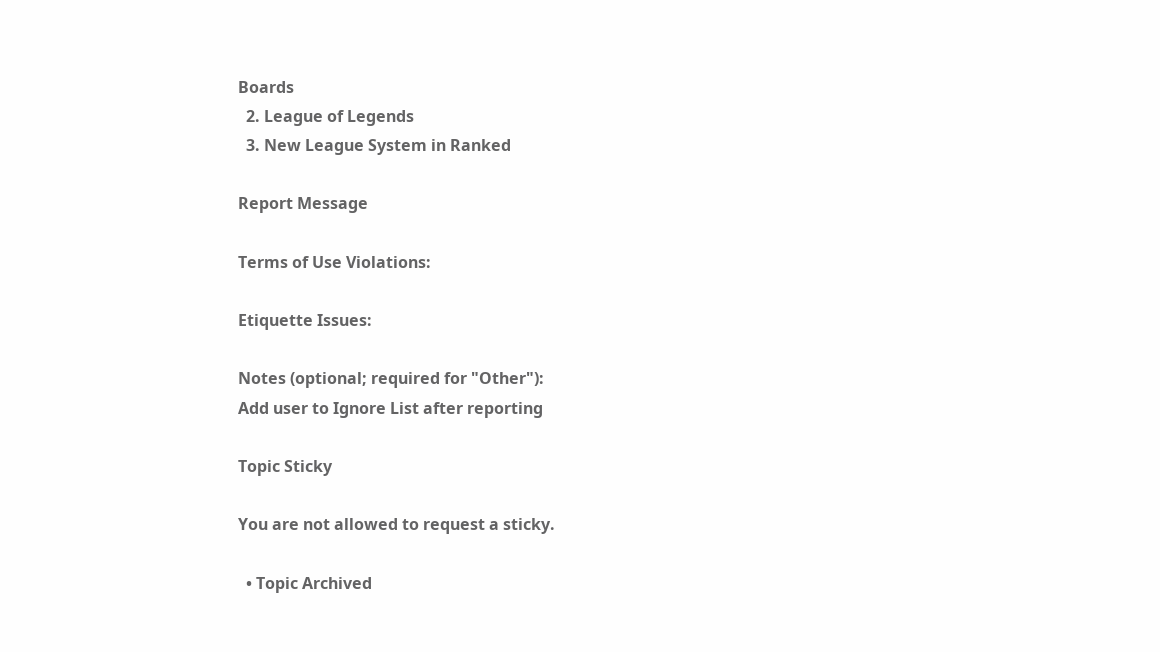Boards
  2. League of Legends
  3. New League System in Ranked

Report Message

Terms of Use Violations:

Etiquette Issues:

Notes (optional; required for "Other"):
Add user to Ignore List after reporting

Topic Sticky

You are not allowed to request a sticky.

  • Topic Archived